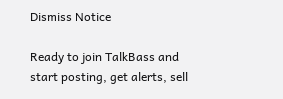Dismiss Notice

Ready to join TalkBass and start posting, get alerts, sell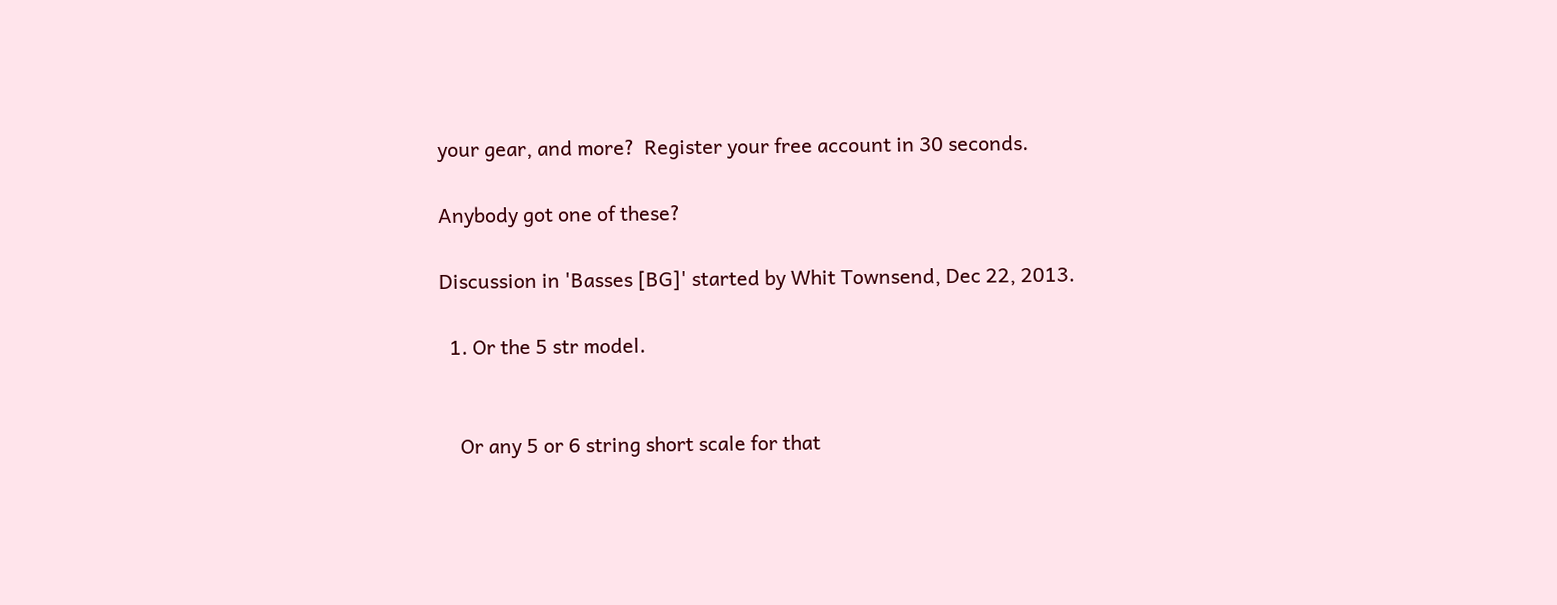your gear, and more?  Register your free account in 30 seconds.

Anybody got one of these?

Discussion in 'Basses [BG]' started by Whit Townsend, Dec 22, 2013.

  1. Or the 5 str model.


    Or any 5 or 6 string short scale for that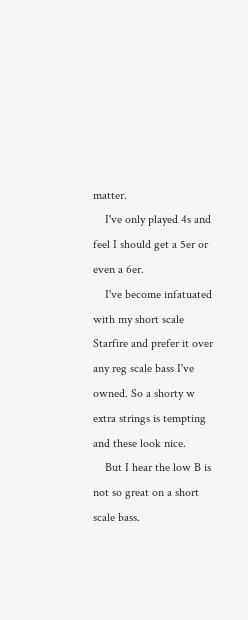matter.
    I've only played 4s and feel I should get a 5er or even a 6er.
    I've become infatuated with my short scale Starfire and prefer it over any reg scale bass I've owned. So a shorty w extra strings is tempting and these look nice.
    But I hear the low B is not so great on a short scale bass.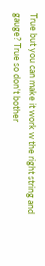True but you can make it work w the right string and gauge? True so don't bother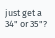just get a 34" or 35"?